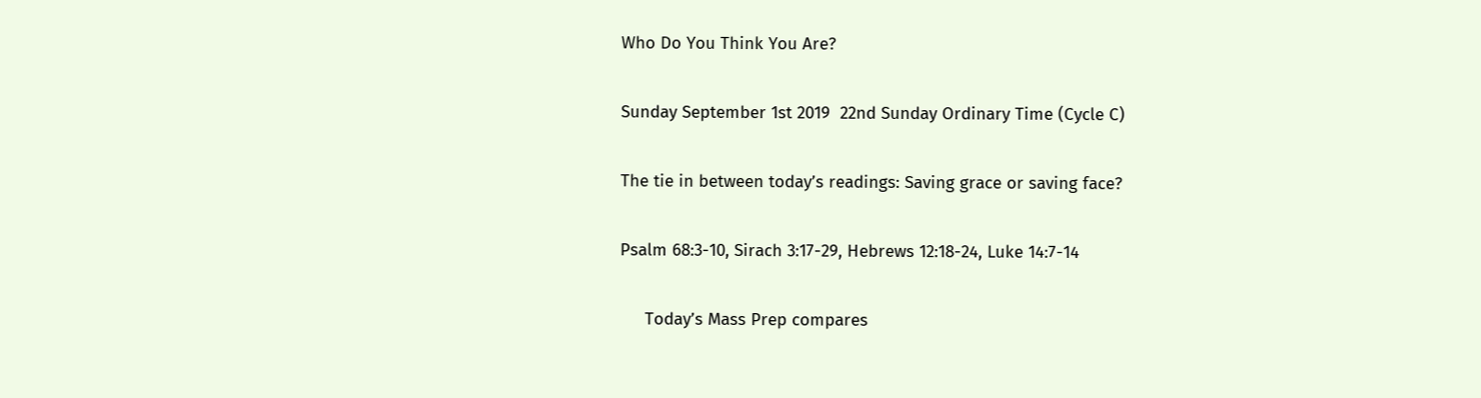Who Do You Think You Are?

Sunday September 1st 2019  22nd Sunday Ordinary Time (Cycle C)

The tie in between today’s readings: Saving grace or saving face?

Psalm 68:3-10, Sirach 3:17-29, Hebrews 12:18-24, Luke 14:7-14

     Today’s Mass Prep compares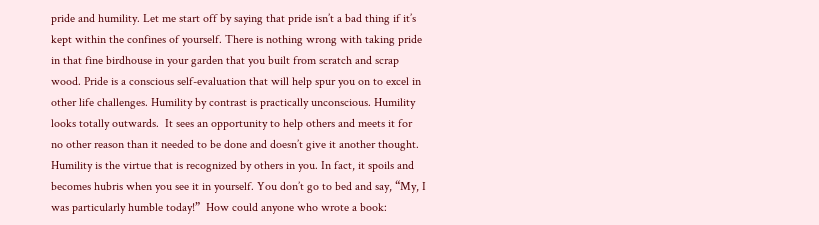pride and humility. Let me start off by saying that pride isn’t a bad thing if it’s kept within the confines of yourself. There is nothing wrong with taking pride in that fine birdhouse in your garden that you built from scratch and scrap wood. Pride is a conscious self-evaluation that will help spur you on to excel in other life challenges. Humility by contrast is practically unconscious. Humility looks totally outwards.  It sees an opportunity to help others and meets it for no other reason than it needed to be done and doesn’t give it another thought. Humility is the virtue that is recognized by others in you. In fact, it spoils and becomes hubris when you see it in yourself. You don’t go to bed and say, “My, I was particularly humble today!”  How could anyone who wrote a book: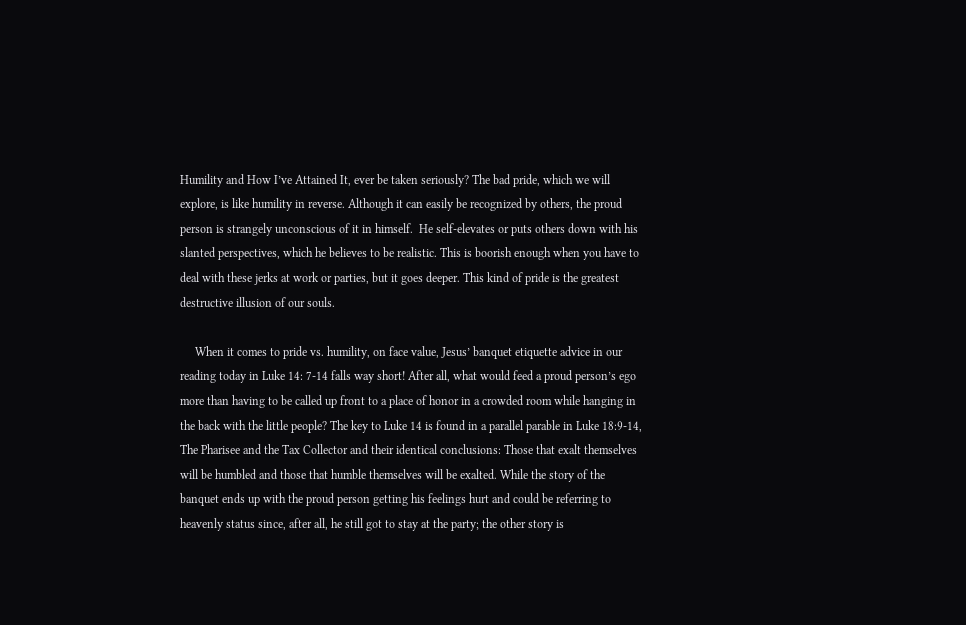Humility and How I’ve Attained It, ever be taken seriously? The bad pride, which we will explore, is like humility in reverse. Although it can easily be recognized by others, the proud person is strangely unconscious of it in himself.  He self-elevates or puts others down with his slanted perspectives, which he believes to be realistic. This is boorish enough when you have to deal with these jerks at work or parties, but it goes deeper. This kind of pride is the greatest destructive illusion of our souls.

     When it comes to pride vs. humility, on face value, Jesus’ banquet etiquette advice in our reading today in Luke 14: 7-14 falls way short! After all, what would feed a proud person’s ego more than having to be called up front to a place of honor in a crowded room while hanging in the back with the little people? The key to Luke 14 is found in a parallel parable in Luke 18:9-14, The Pharisee and the Tax Collector and their identical conclusions: Those that exalt themselves will be humbled and those that humble themselves will be exalted. While the story of the banquet ends up with the proud person getting his feelings hurt and could be referring to heavenly status since, after all, he still got to stay at the party; the other story is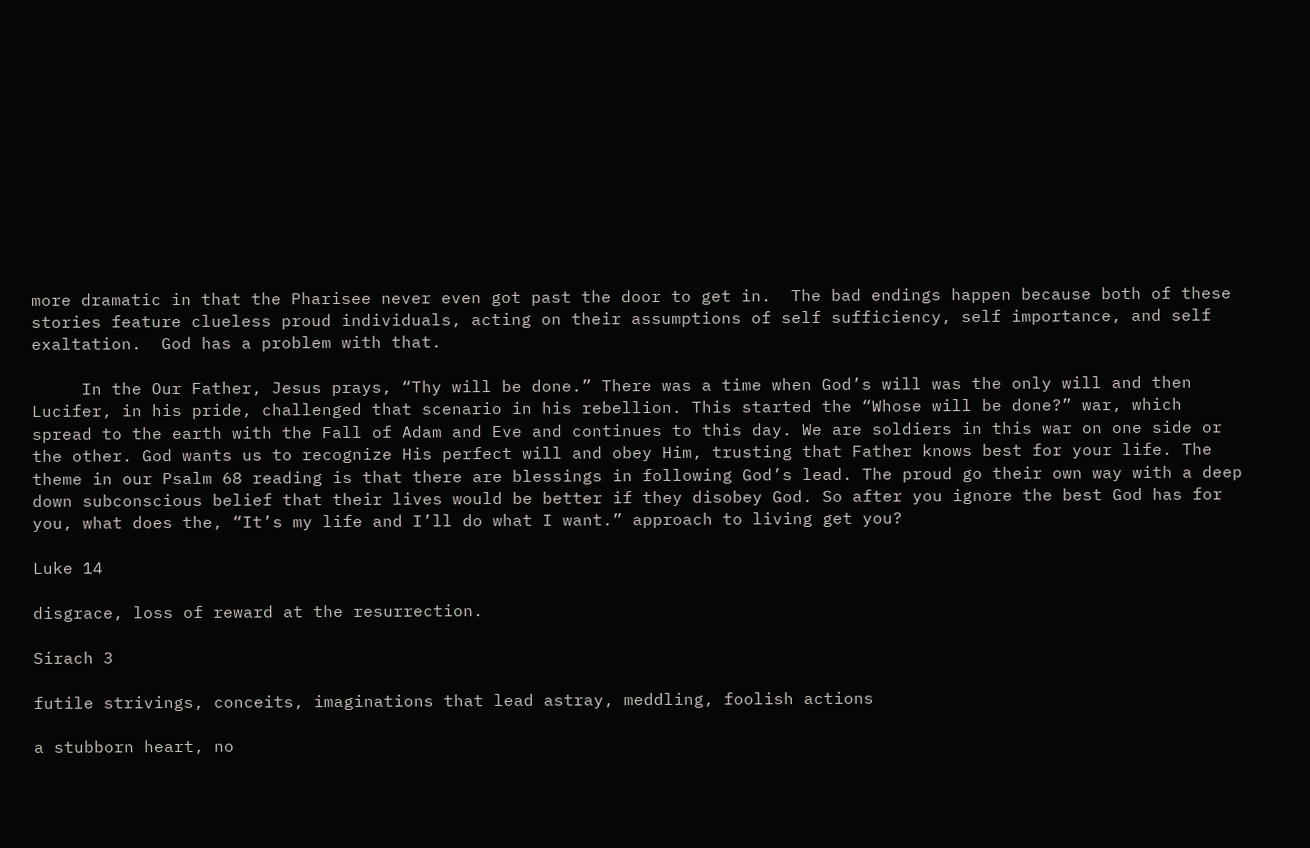more dramatic in that the Pharisee never even got past the door to get in.  The bad endings happen because both of these stories feature clueless proud individuals, acting on their assumptions of self sufficiency, self importance, and self exaltation.  God has a problem with that.

     In the Our Father, Jesus prays, “Thy will be done.” There was a time when God’s will was the only will and then Lucifer, in his pride, challenged that scenario in his rebellion. This started the “Whose will be done?” war, which spread to the earth with the Fall of Adam and Eve and continues to this day. We are soldiers in this war on one side or the other. God wants us to recognize His perfect will and obey Him, trusting that Father knows best for your life. The theme in our Psalm 68 reading is that there are blessings in following God’s lead. The proud go their own way with a deep down subconscious belief that their lives would be better if they disobey God. So after you ignore the best God has for you, what does the, “It’s my life and I’ll do what I want.” approach to living get you?

Luke 14

disgrace, loss of reward at the resurrection.

Sirach 3

futile strivings, conceits, imaginations that lead astray, meddling, foolish actions

a stubborn heart, no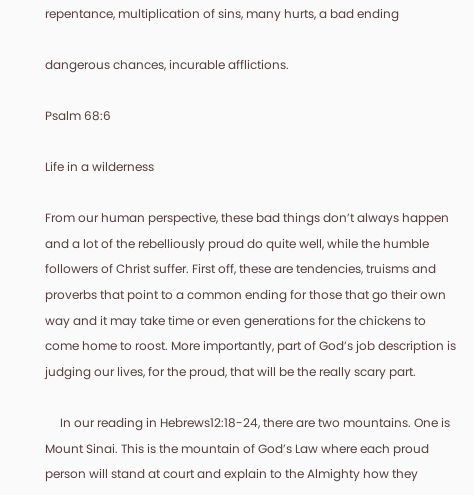repentance, multiplication of sins, many hurts, a bad ending

dangerous chances, incurable afflictions.

Psalm 68:6

Life in a wilderness

From our human perspective, these bad things don’t always happen and a lot of the rebelliously proud do quite well, while the humble followers of Christ suffer. First off, these are tendencies, truisms and proverbs that point to a common ending for those that go their own way and it may take time or even generations for the chickens to come home to roost. More importantly, part of God’s job description is judging our lives, for the proud, that will be the really scary part.

     In our reading in Hebrews12:18-24, there are two mountains. One is Mount Sinai. This is the mountain of God’s Law where each proud person will stand at court and explain to the Almighty how they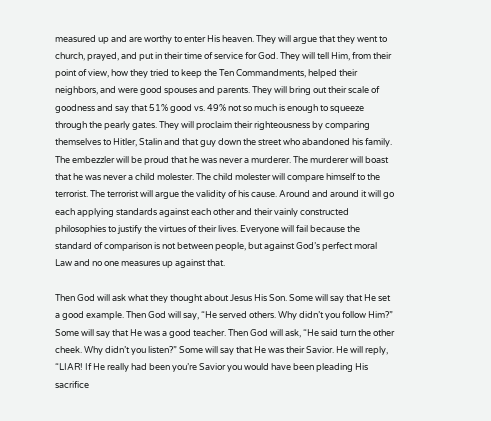measured up and are worthy to enter His heaven. They will argue that they went to church, prayed, and put in their time of service for God. They will tell Him, from their point of view, how they tried to keep the Ten Commandments, helped their neighbors, and were good spouses and parents. They will bring out their scale of goodness and say that 51% good vs. 49% not so much is enough to squeeze through the pearly gates. They will proclaim their righteousness by comparing themselves to Hitler, Stalin and that guy down the street who abandoned his family. The embezzler will be proud that he was never a murderer. The murderer will boast that he was never a child molester. The child molester will compare himself to the terrorist. The terrorist will argue the validity of his cause. Around and around it will go each applying standards against each other and their vainly constructed philosophies to justify the virtues of their lives. Everyone will fail because the standard of comparison is not between people, but against God’s perfect moral Law and no one measures up against that.

Then God will ask what they thought about Jesus His Son. Some will say that He set a good example. Then God will say, “He served others. Why didn’t you follow Him?” Some will say that He was a good teacher. Then God will ask, “He said turn the other cheek. Why didn’t you listen?” Some will say that He was their Savior. He will reply, “LIAR! If He really had been you’re Savior you would have been pleading His sacrifice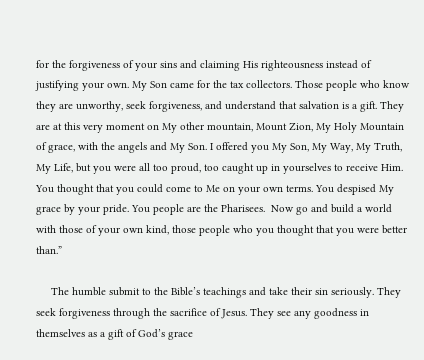for the forgiveness of your sins and claiming His righteousness instead of justifying your own. My Son came for the tax collectors. Those people who know they are unworthy, seek forgiveness, and understand that salvation is a gift. They are at this very moment on My other mountain, Mount Zion, My Holy Mountain of grace, with the angels and My Son. I offered you My Son, My Way, My Truth, My Life, but you were all too proud, too caught up in yourselves to receive Him. You thought that you could come to Me on your own terms. You despised My grace by your pride. You people are the Pharisees.  Now go and build a world with those of your own kind, those people who you thought that you were better than.”

     The humble submit to the Bible’s teachings and take their sin seriously. They seek forgiveness through the sacrifice of Jesus. They see any goodness in themselves as a gift of God’s grace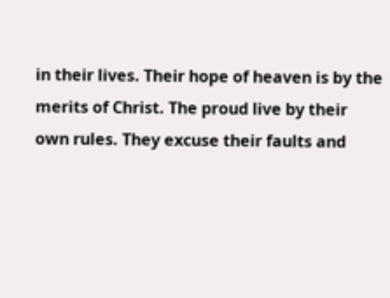in their lives. Their hope of heaven is by the merits of Christ. The proud live by their own rules. They excuse their faults and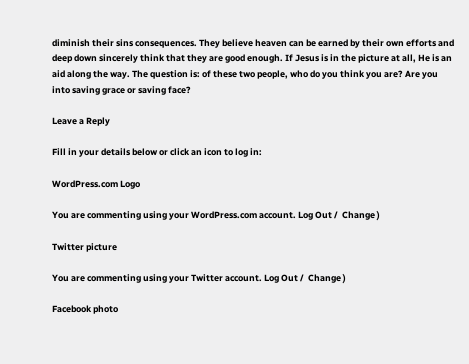diminish their sins consequences. They believe heaven can be earned by their own efforts and deep down sincerely think that they are good enough. If Jesus is in the picture at all, He is an aid along the way. The question is: of these two people, who do you think you are? Are you into saving grace or saving face?

Leave a Reply

Fill in your details below or click an icon to log in:

WordPress.com Logo

You are commenting using your WordPress.com account. Log Out /  Change )

Twitter picture

You are commenting using your Twitter account. Log Out /  Change )

Facebook photo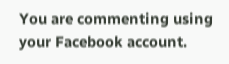You are commenting using your Facebook account.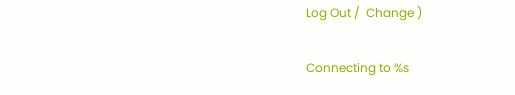Log Out /  Change )

Connecting to %s